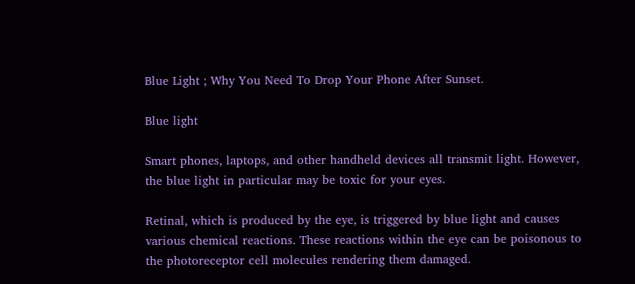Blue Light ; Why You Need To Drop Your Phone After Sunset.

Blue light

Smart phones, laptops, and other handheld devices all transmit light. However, the blue light in particular may be toxic for your eyes.

Retinal, which is produced by the eye, is triggered by blue light and causes various chemical reactions. These reactions within the eye can be poisonous to the photoreceptor cell molecules rendering them damaged.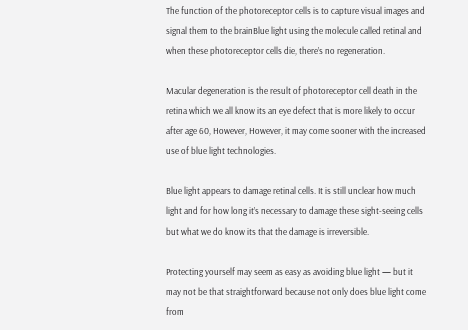The function of the photoreceptor cells is to capture visual images and signal them to the brainBlue light using the molecule called retinal and when these photoreceptor cells die, there’s no regeneration.

Macular degeneration is the result of photoreceptor cell death in the retina which we all know its an eye defect that is more likely to occur after age 60, However, However, it may come sooner with the increased use of blue light technologies.

Blue light appears to damage retinal cells. It is still unclear how much light and for how long it’s necessary to damage these sight-seeing cells but what we do know its that the damage is irreversible.

Protecting yourself may seem as easy as avoiding blue light — but it may not be that straightforward because not only does blue light come from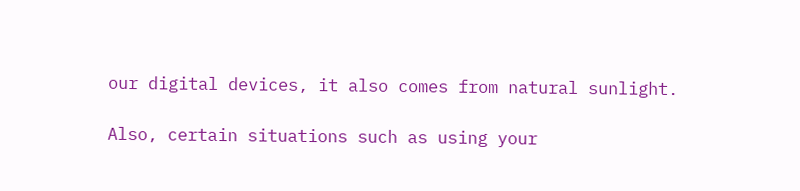our digital devices, it also comes from natural sunlight.

Also, certain situations such as using your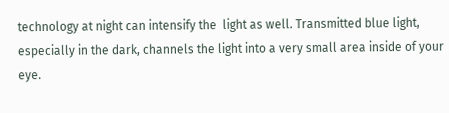technology at night can intensify the  light as well. Transmitted blue light, especially in the dark, channels the light into a very small area inside of your eye.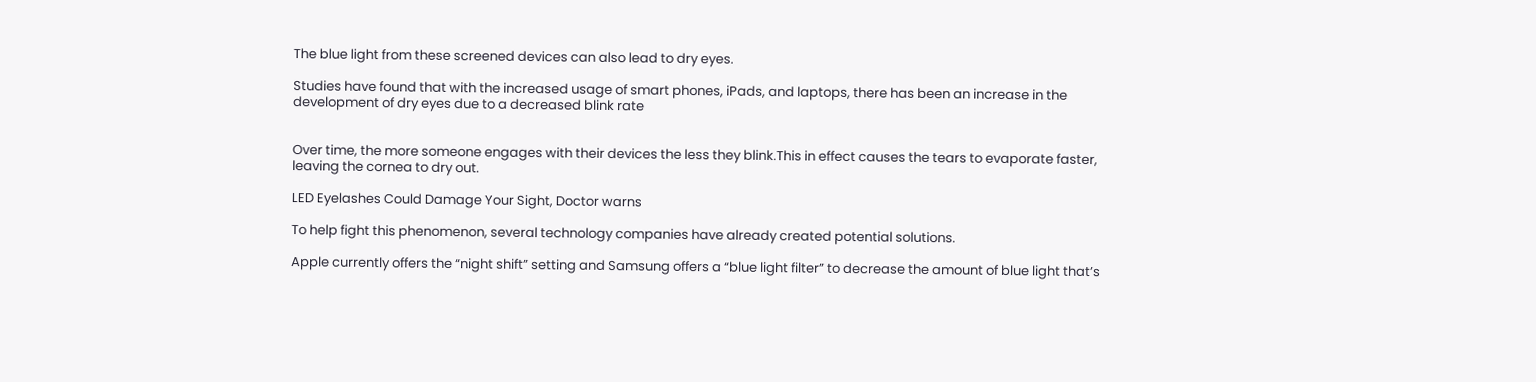The blue light from these screened devices can also lead to dry eyes.

Studies have found that with the increased usage of smart phones, iPads, and laptops, there has been an increase in the development of dry eyes due to a decreased blink rate


Over time, the more someone engages with their devices the less they blink.This in effect causes the tears to evaporate faster, leaving the cornea to dry out.

LED Eyelashes Could Damage Your Sight, Doctor warns

To help fight this phenomenon, several technology companies have already created potential solutions.

Apple currently offers the “night shift” setting and Samsung offers a “blue light filter” to decrease the amount of blue light that’s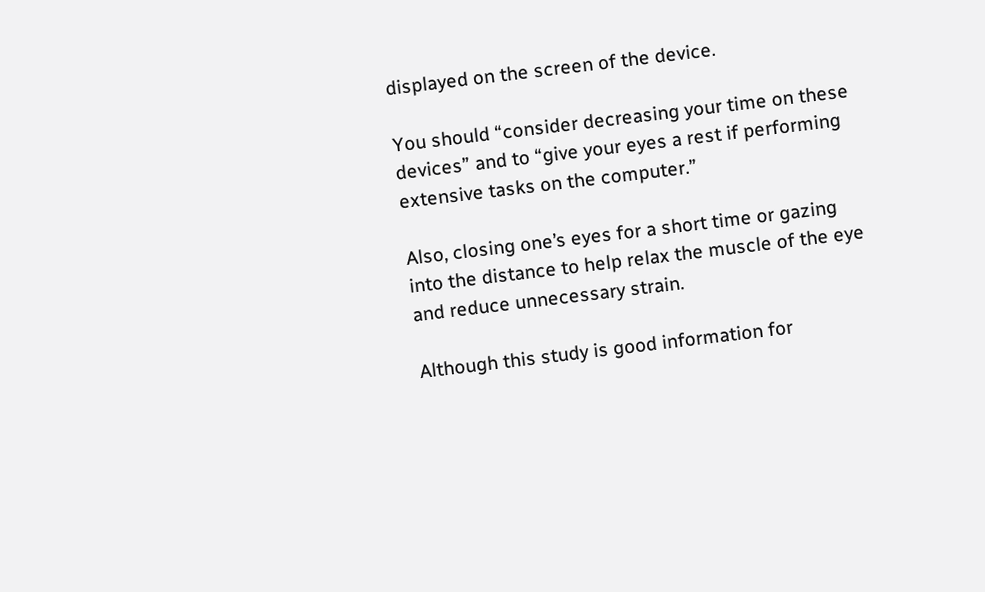displayed on the screen of the device.

You should “consider decreasing your time on these devices” and to “give your eyes a rest if performing extensive tasks on the computer.”

Also, closing one’s eyes for a short time or gazing into the distance to help relax the muscle of the eye and reduce unnecessary strain.

Although this study is good information for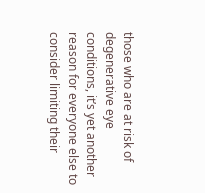those who are at risk of degenerative eye conditions, it’s yet another reason for everyone else to consider limiting their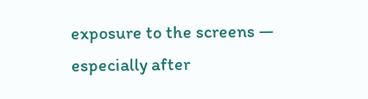exposure to the screens — especially after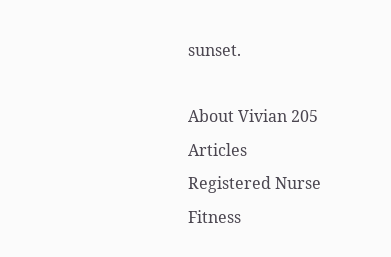sunset.

About Vivian 205 Articles
Registered Nurse Fitness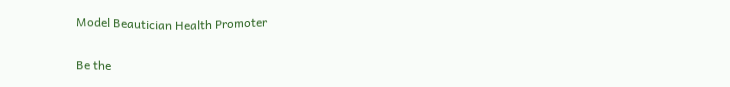Model Beautician Health Promoter

Be the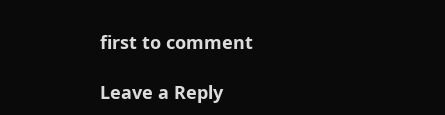first to comment

Leave a Reply